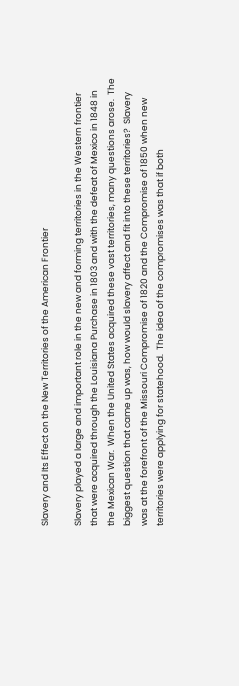Slavery and Its Effect on the New Territories of the American Frontier

Slavery played a large and important role in the new and forming territories in the Western frontier that were acquired through the Louisiana Purchase in 1803 and with the defeat of Mexico in 1848 in the Mexican War.  When the United States acquired these vast territories, many questions arose.  The biggest question that came up was, how would slavery affect and fit into these territories?  Slavery was at the forefront of the Missouri Compromise of 1820 and the Compromise of 1850 when new territories were applying for statehood.  The idea of the compromises was that if both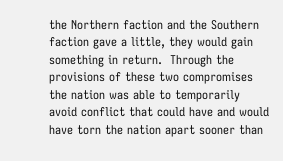the Northern faction and the Southern faction gave a little, they would gain something in return.  Through the provisions of these two compromises the nation was able to temporarily avoid conflict that could have and would have torn the nation apart sooner than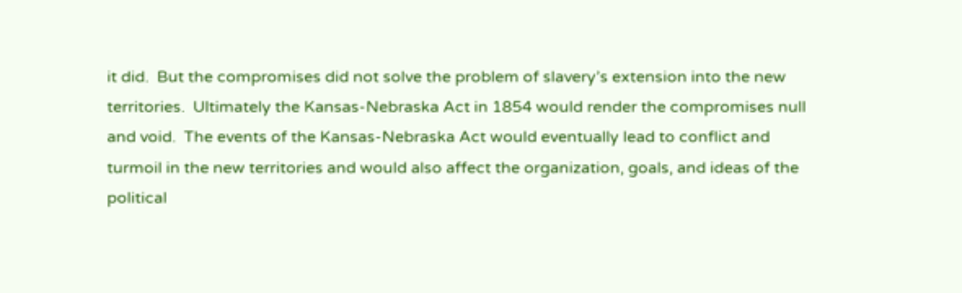it did.  But the compromises did not solve the problem of slavery’s extension into the new territories.  Ultimately the Kansas-Nebraska Act in 1854 would render the compromises null and void.  The events of the Kansas-Nebraska Act would eventually lead to conflict and turmoil in the new territories and would also affect the organization, goals, and ideas of the political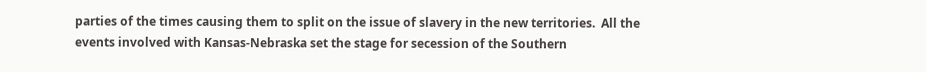parties of the times causing them to split on the issue of slavery in the new territories.  All the events involved with Kansas-Nebraska set the stage for secession of the Southern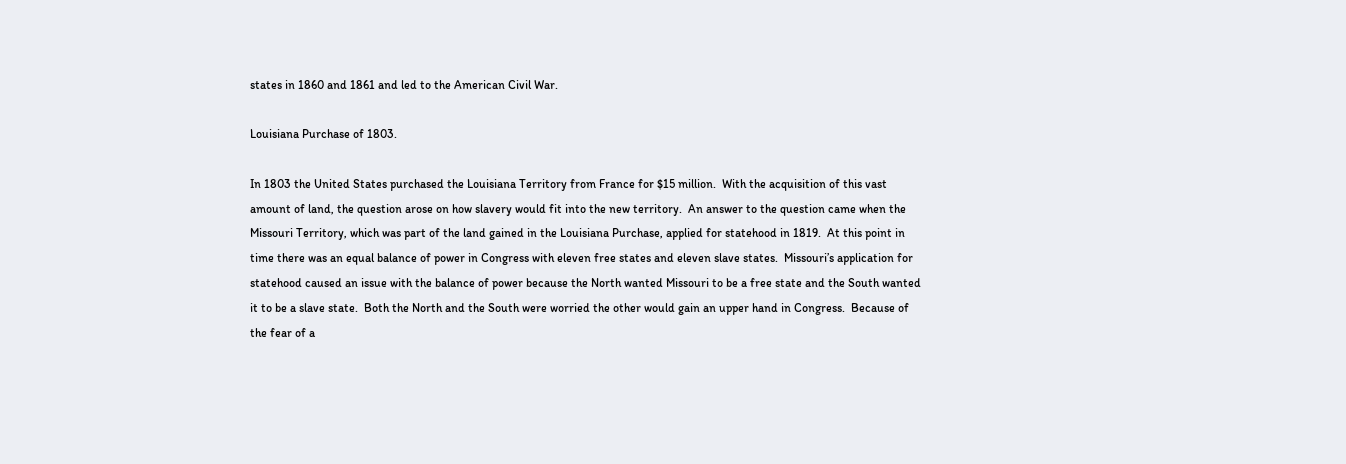states in 1860 and 1861 and led to the American Civil War.

Louisiana Purchase of 1803.

In 1803 the United States purchased the Louisiana Territory from France for $15 million.  With the acquisition of this vast amount of land, the question arose on how slavery would fit into the new territory.  An answer to the question came when the Missouri Territory, which was part of the land gained in the Louisiana Purchase, applied for statehood in 1819.  At this point in time there was an equal balance of power in Congress with eleven free states and eleven slave states.  Missouri’s application for statehood caused an issue with the balance of power because the North wanted Missouri to be a free state and the South wanted it to be a slave state.  Both the North and the South were worried the other would gain an upper hand in Congress.  Because of the fear of a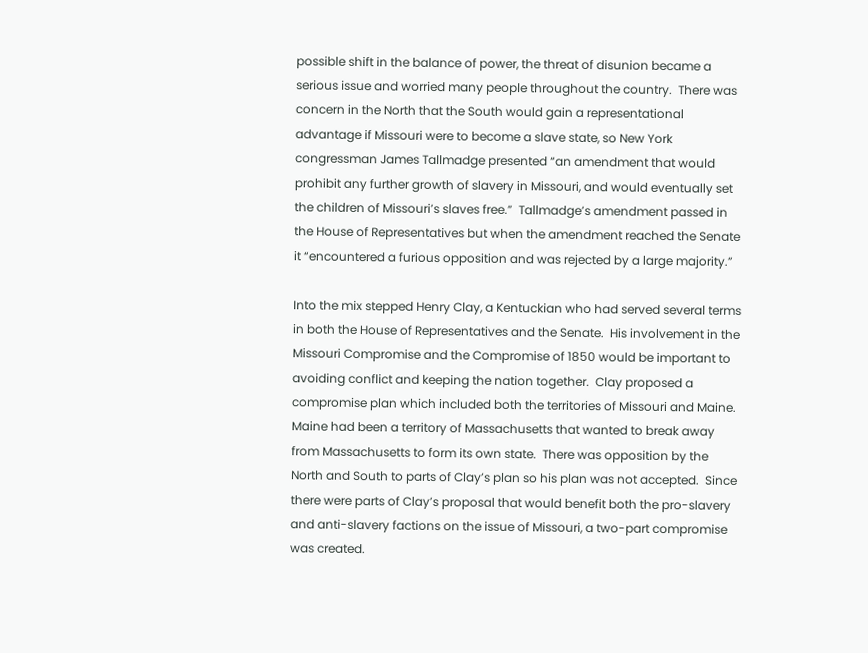possible shift in the balance of power, the threat of disunion became a serious issue and worried many people throughout the country.  There was concern in the North that the South would gain a representational advantage if Missouri were to become a slave state, so New York congressman James Tallmadge presented “an amendment that would prohibit any further growth of slavery in Missouri, and would eventually set the children of Missouri’s slaves free.”  Tallmadge’s amendment passed in the House of Representatives but when the amendment reached the Senate it “encountered a furious opposition and was rejected by a large majority.”

Into the mix stepped Henry Clay, a Kentuckian who had served several terms in both the House of Representatives and the Senate.  His involvement in the Missouri Compromise and the Compromise of 1850 would be important to avoiding conflict and keeping the nation together.  Clay proposed a compromise plan which included both the territories of Missouri and Maine.  Maine had been a territory of Massachusetts that wanted to break away from Massachusetts to form its own state.  There was opposition by the North and South to parts of Clay’s plan so his plan was not accepted.  Since there were parts of Clay’s proposal that would benefit both the pro-slavery and anti-slavery factions on the issue of Missouri, a two-part compromise was created.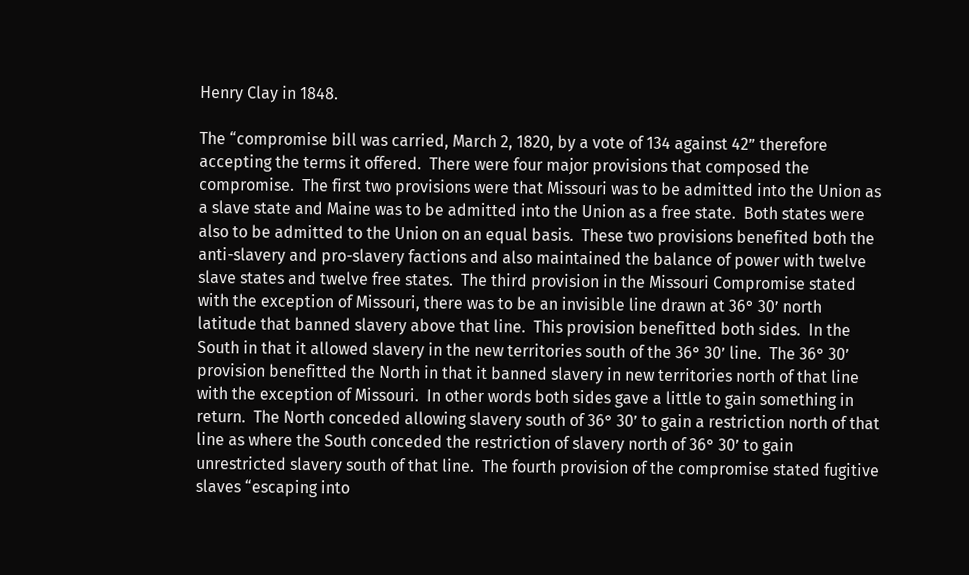Henry Clay in 1848.

The “compromise bill was carried, March 2, 1820, by a vote of 134 against 42” therefore accepting the terms it offered.  There were four major provisions that composed the compromise.  The first two provisions were that Missouri was to be admitted into the Union as a slave state and Maine was to be admitted into the Union as a free state.  Both states were also to be admitted to the Union on an equal basis.  These two provisions benefited both the anti-slavery and pro-slavery factions and also maintained the balance of power with twelve slave states and twelve free states.  The third provision in the Missouri Compromise stated with the exception of Missouri, there was to be an invisible line drawn at 36° 30’ north latitude that banned slavery above that line.  This provision benefitted both sides.  In the South in that it allowed slavery in the new territories south of the 36° 30’ line.  The 36° 30’ provision benefitted the North in that it banned slavery in new territories north of that line with the exception of Missouri.  In other words both sides gave a little to gain something in return.  The North conceded allowing slavery south of 36° 30’ to gain a restriction north of that line as where the South conceded the restriction of slavery north of 36° 30’ to gain unrestricted slavery south of that line.  The fourth provision of the compromise stated fugitive slaves “escaping into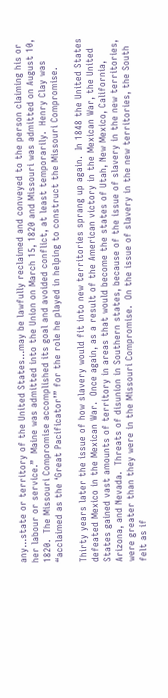any…state or territory of the United States…may be lawfully reclaimed and conveyed to the person claiming his or her labour or service.”  Maine was admitted into the Union on March 15, 1820 and Missouri was admitted on August 10, 1820.  The Missouri Compromise accomplished its goal and avoided conflict, at least temporarily.  Henry Clay was “acclaimed as the ‘Great Pacificator’” for the role he played in helping to construct the Missouri Compromise.

Thirty years later the issue of how slavery would fit into new territories sprang up again.  In 1848 the United States defeated Mexico in the Mexican War.  Once again, as a result of the American victory in the Mexican War, the United States gained vast amounts of territory in areas that would become the states of Utah, New Mexico, California, Arizona, and Nevada.  Threats of disunion in Southern states, because of the issue of slavery in the new territories, were greater than they were in the Missouri Compromise.  On the issue of slavery in the new territories, the South felt as if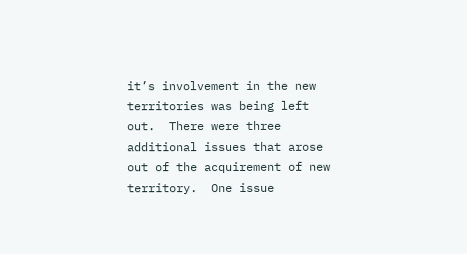it’s involvement in the new territories was being left out.  There were three additional issues that arose out of the acquirement of new territory.  One issue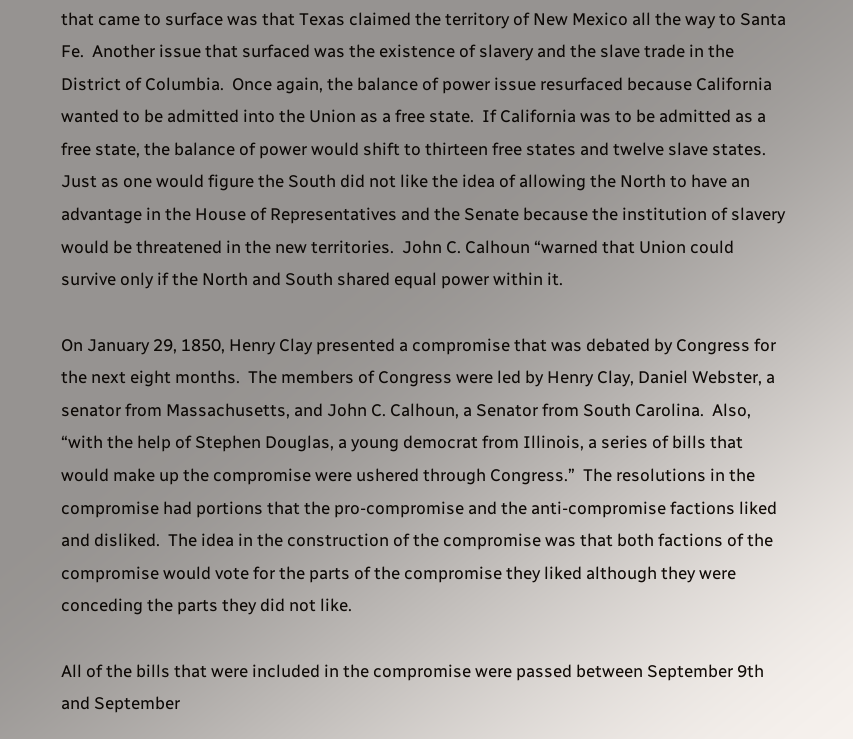that came to surface was that Texas claimed the territory of New Mexico all the way to Santa Fe.  Another issue that surfaced was the existence of slavery and the slave trade in the District of Columbia.  Once again, the balance of power issue resurfaced because California wanted to be admitted into the Union as a free state.  If California was to be admitted as a free state, the balance of power would shift to thirteen free states and twelve slave states.  Just as one would figure the South did not like the idea of allowing the North to have an advantage in the House of Representatives and the Senate because the institution of slavery would be threatened in the new territories.  John C. Calhoun “warned that Union could survive only if the North and South shared equal power within it.

On January 29, 1850, Henry Clay presented a compromise that was debated by Congress for the next eight months.  The members of Congress were led by Henry Clay, Daniel Webster, a senator from Massachusetts, and John C. Calhoun, a Senator from South Carolina.  Also, “with the help of Stephen Douglas, a young democrat from Illinois, a series of bills that would make up the compromise were ushered through Congress.”  The resolutions in the compromise had portions that the pro-compromise and the anti-compromise factions liked and disliked.  The idea in the construction of the compromise was that both factions of the compromise would vote for the parts of the compromise they liked although they were conceding the parts they did not like.

All of the bills that were included in the compromise were passed between September 9th and September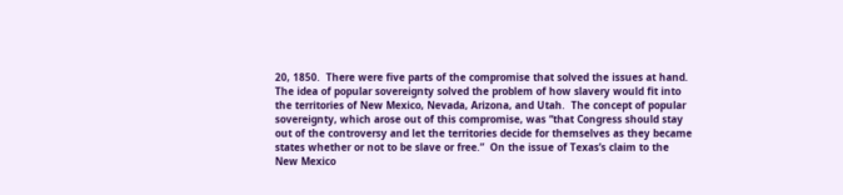20, 1850.  There were five parts of the compromise that solved the issues at hand.  The idea of popular sovereignty solved the problem of how slavery would fit into the territories of New Mexico, Nevada, Arizona, and Utah.  The concept of popular sovereignty, which arose out of this compromise, was “that Congress should stay out of the controversy and let the territories decide for themselves as they became states whether or not to be slave or free.”  On the issue of Texas’s claim to the New Mexico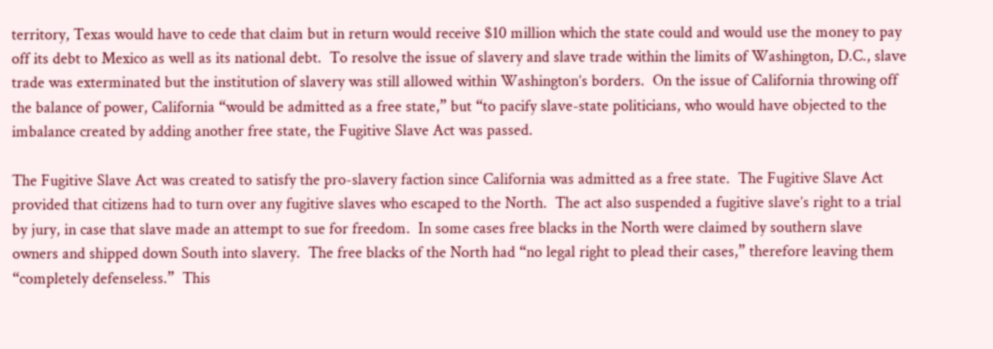territory, Texas would have to cede that claim but in return would receive $10 million which the state could and would use the money to pay off its debt to Mexico as well as its national debt.  To resolve the issue of slavery and slave trade within the limits of Washington, D.C., slave trade was exterminated but the institution of slavery was still allowed within Washington’s borders.  On the issue of California throwing off the balance of power, California “would be admitted as a free state,” but “to pacify slave-state politicians, who would have objected to the imbalance created by adding another free state, the Fugitive Slave Act was passed.

The Fugitive Slave Act was created to satisfy the pro-slavery faction since California was admitted as a free state.  The Fugitive Slave Act provided that citizens had to turn over any fugitive slaves who escaped to the North.  The act also suspended a fugitive slave’s right to a trial by jury, in case that slave made an attempt to sue for freedom.  In some cases free blacks in the North were claimed by southern slave owners and shipped down South into slavery.  The free blacks of the North had “no legal right to plead their cases,” therefore leaving them “completely defenseless.”  This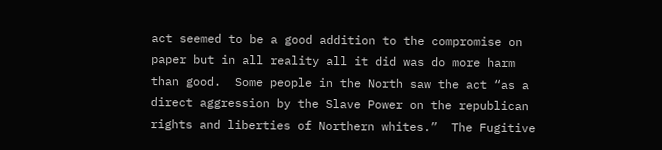act seemed to be a good addition to the compromise on paper but in all reality all it did was do more harm than good.  Some people in the North saw the act “as a direct aggression by the Slave Power on the republican rights and liberties of Northern whites.”  The Fugitive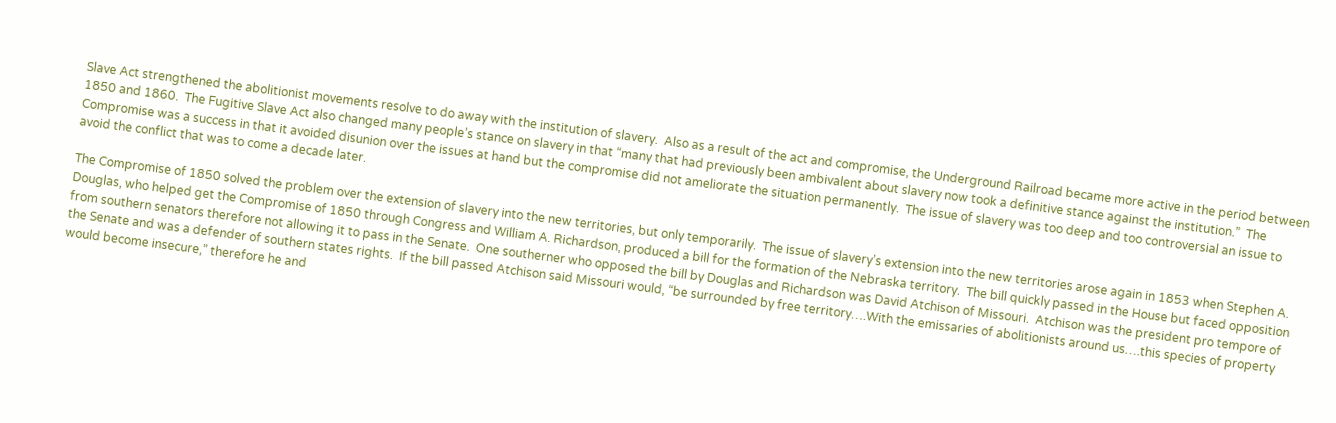Slave Act strengthened the abolitionist movements resolve to do away with the institution of slavery.  Also as a result of the act and compromise, the Underground Railroad became more active in the period between 1850 and 1860.  The Fugitive Slave Act also changed many people’s stance on slavery in that “many that had previously been ambivalent about slavery now took a definitive stance against the institution.”  The Compromise was a success in that it avoided disunion over the issues at hand but the compromise did not ameliorate the situation permanently.  The issue of slavery was too deep and too controversial an issue to avoid the conflict that was to come a decade later.

The Compromise of 1850 solved the problem over the extension of slavery into the new territories, but only temporarily.  The issue of slavery’s extension into the new territories arose again in 1853 when Stephen A. Douglas, who helped get the Compromise of 1850 through Congress and William A. Richardson, produced a bill for the formation of the Nebraska territory.  The bill quickly passed in the House but faced opposition from southern senators therefore not allowing it to pass in the Senate.  One southerner who opposed the bill by Douglas and Richardson was David Atchison of Missouri.  Atchison was the president pro tempore of the Senate and was a defender of southern states rights.  If the bill passed Atchison said Missouri would, “be surrounded by free territory….With the emissaries of abolitionists around us….this species of property would become insecure,” therefore he and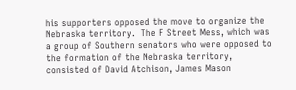his supporters opposed the move to organize the Nebraska territory.  The F Street Mess, which was a group of Southern senators who were opposed to the formation of the Nebraska territory, consisted of David Atchison, James Mason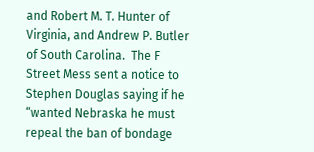and Robert M. T. Hunter of Virginia, and Andrew P. Butler of South Carolina.  The F Street Mess sent a notice to Stephen Douglas saying if he “wanted Nebraska he must repeal the ban of bondage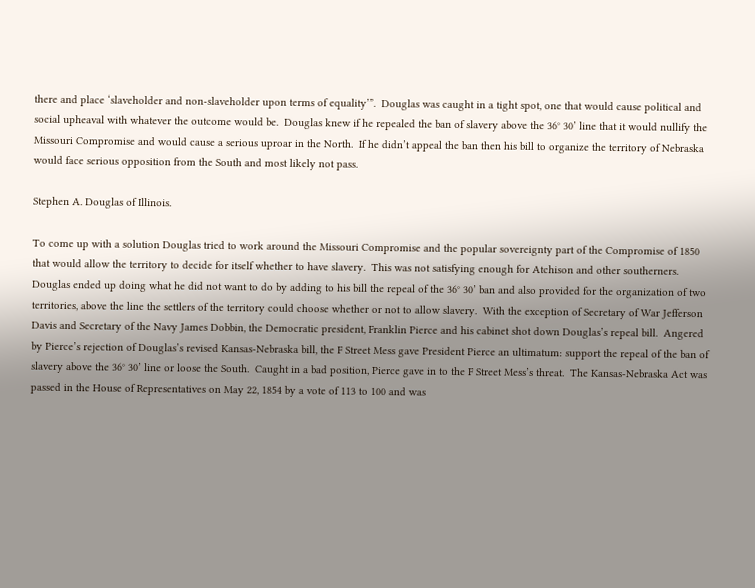there and place ‘slaveholder and non-slaveholder upon terms of equality’”.  Douglas was caught in a tight spot, one that would cause political and social upheaval with whatever the outcome would be.  Douglas knew if he repealed the ban of slavery above the 36° 30’ line that it would nullify the Missouri Compromise and would cause a serious uproar in the North.  If he didn’t appeal the ban then his bill to organize the territory of Nebraska would face serious opposition from the South and most likely not pass.

Stephen A. Douglas of Illinois.

To come up with a solution Douglas tried to work around the Missouri Compromise and the popular sovereignty part of the Compromise of 1850 that would allow the territory to decide for itself whether to have slavery.  This was not satisfying enough for Atchison and other southerners.  Douglas ended up doing what he did not want to do by adding to his bill the repeal of the 36° 30’ ban and also provided for the organization of two territories, above the line the settlers of the territory could choose whether or not to allow slavery.  With the exception of Secretary of War Jefferson Davis and Secretary of the Navy James Dobbin, the Democratic president, Franklin Pierce and his cabinet shot down Douglas’s repeal bill.  Angered by Pierce’s rejection of Douglas’s revised Kansas-Nebraska bill, the F Street Mess gave President Pierce an ultimatum: support the repeal of the ban of slavery above the 36° 30’ line or loose the South.  Caught in a bad position, Pierce gave in to the F Street Mess’s threat.  The Kansas-Nebraska Act was passed in the House of Representatives on May 22, 1854 by a vote of 113 to 100 and was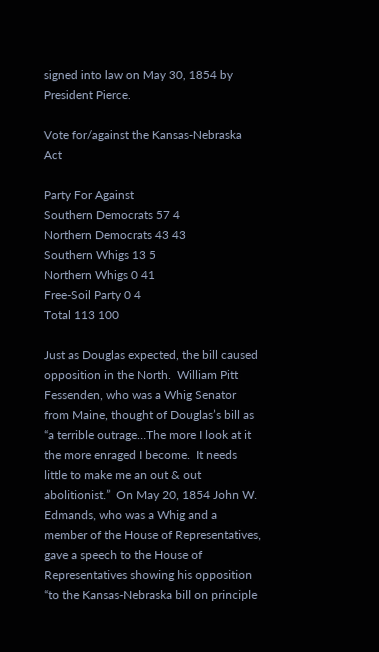signed into law on May 30, 1854 by President Pierce.

Vote for/against the Kansas-Nebraska Act

Party For Against
Southern Democrats 57 4
Northern Democrats 43 43
Southern Whigs 13 5
Northern Whigs 0 41
Free-Soil Party 0 4
Total 113 100

Just as Douglas expected, the bill caused opposition in the North.  William Pitt Fessenden, who was a Whig Senator from Maine, thought of Douglas’s bill as “a terrible outrage…The more I look at it the more enraged I become.  It needs little to make me an out & out abolitionist.”  On May 20, 1854 John W. Edmands, who was a Whig and a member of the House of Representatives, gave a speech to the House of Representatives showing his opposition “to the Kansas-Nebraska bill on principle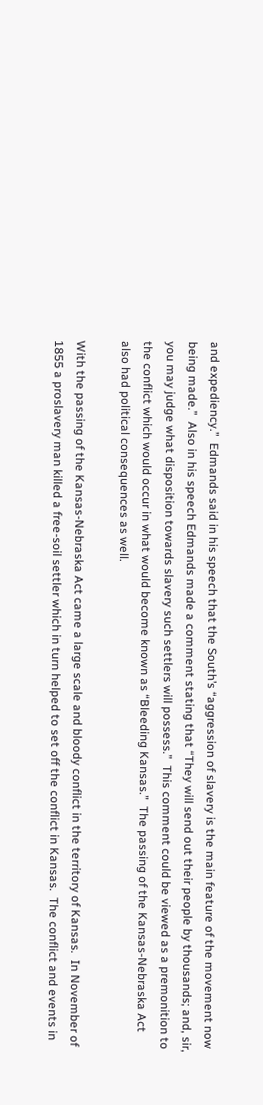and expediency.”  Edmands said in his speech that the South’s “aggression of slavery is the main feature of the movement now being made.”  Also in his speech Edmands made a comment stating that “They will send out their people by thousands; and, sir, you may judge what disposition towards slavery such settlers will possess.”  This comment could be viewed as a premonition to the conflict which would occur in what would become known as “Bleeding Kansas.”  The passing of the Kansas-Nebraska Act also had political consequences as well.

With the passing of the Kansas-Nebraska Act came a large scale and bloody conflict in the territory of Kansas.  In November of 1855 a proslavery man killed a free-soil settler which in turn helped to set off the conflict in Kansas.  The conflict and events in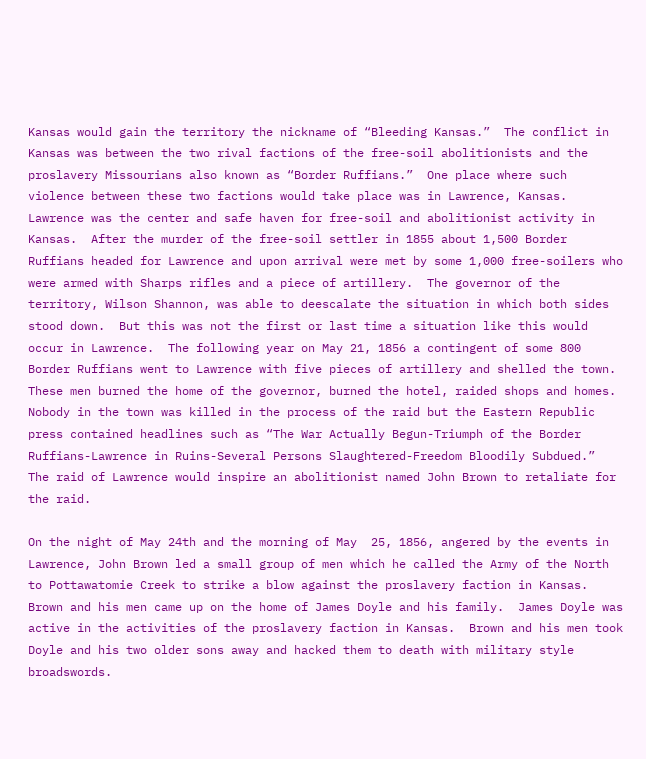Kansas would gain the territory the nickname of “Bleeding Kansas.”  The conflict in Kansas was between the two rival factions of the free-soil abolitionists and the proslavery Missourians also known as “Border Ruffians.”  One place where such violence between these two factions would take place was in Lawrence, Kansas.  Lawrence was the center and safe haven for free-soil and abolitionist activity in Kansas.  After the murder of the free-soil settler in 1855 about 1,500 Border Ruffians headed for Lawrence and upon arrival were met by some 1,000 free-soilers who were armed with Sharps rifles and a piece of artillery.  The governor of the territory, Wilson Shannon, was able to deescalate the situation in which both sides stood down.  But this was not the first or last time a situation like this would occur in Lawrence.  The following year on May 21, 1856 a contingent of some 800 Border Ruffians went to Lawrence with five pieces of artillery and shelled the town.  These men burned the home of the governor, burned the hotel, raided shops and homes.  Nobody in the town was killed in the process of the raid but the Eastern Republic press contained headlines such as “The War Actually Begun-Triumph of the Border Ruffians-Lawrence in Ruins-Several Persons Slaughtered-Freedom Bloodily Subdued.”  The raid of Lawrence would inspire an abolitionist named John Brown to retaliate for the raid.

On the night of May 24th and the morning of May  25, 1856, angered by the events in Lawrence, John Brown led a small group of men which he called the Army of the North to Pottawatomie Creek to strike a blow against the proslavery faction in Kansas.  Brown and his men came up on the home of James Doyle and his family.  James Doyle was active in the activities of the proslavery faction in Kansas.  Brown and his men took Doyle and his two older sons away and hacked them to death with military style broadswords.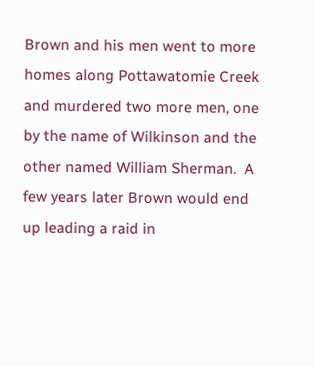Brown and his men went to more homes along Pottawatomie Creek and murdered two more men, one by the name of Wilkinson and the other named William Sherman.  A few years later Brown would end up leading a raid in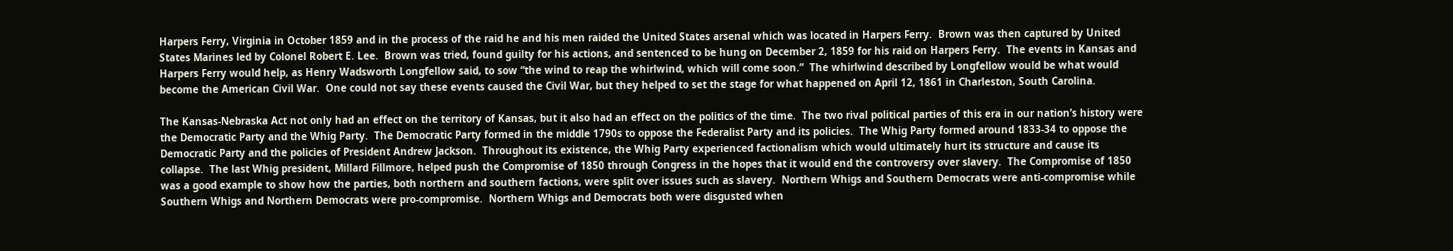Harpers Ferry, Virginia in October 1859 and in the process of the raid he and his men raided the United States arsenal which was located in Harpers Ferry.  Brown was then captured by United States Marines led by Colonel Robert E. Lee.  Brown was tried, found guilty for his actions, and sentenced to be hung on December 2, 1859 for his raid on Harpers Ferry.  The events in Kansas and Harpers Ferry would help, as Henry Wadsworth Longfellow said, to sow “the wind to reap the whirlwind, which will come soon.”  The whirlwind described by Longfellow would be what would become the American Civil War.  One could not say these events caused the Civil War, but they helped to set the stage for what happened on April 12, 1861 in Charleston, South Carolina.

The Kansas-Nebraska Act not only had an effect on the territory of Kansas, but it also had an effect on the politics of the time.  The two rival political parties of this era in our nation’s history were the Democratic Party and the Whig Party.  The Democratic Party formed in the middle 1790s to oppose the Federalist Party and its policies.  The Whig Party formed around 1833-34 to oppose the Democratic Party and the policies of President Andrew Jackson.  Throughout its existence, the Whig Party experienced factionalism which would ultimately hurt its structure and cause its collapse.  The last Whig president, Millard Fillmore, helped push the Compromise of 1850 through Congress in the hopes that it would end the controversy over slavery.  The Compromise of 1850 was a good example to show how the parties, both northern and southern factions, were split over issues such as slavery.  Northern Whigs and Southern Democrats were anti-compromise while Southern Whigs and Northern Democrats were pro-compromise.  Northern Whigs and Democrats both were disgusted when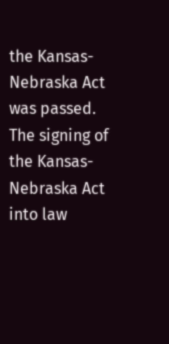the Kansas-Nebraska Act was passed.  The signing of the Kansas-Nebraska Act into law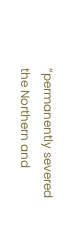“permanently severed the Northern and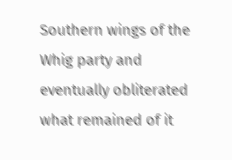Southern wings of the Whig party and eventually obliterated what remained of it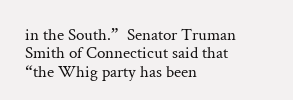in the South.”  Senator Truman Smith of Connecticut said that “the Whig party has been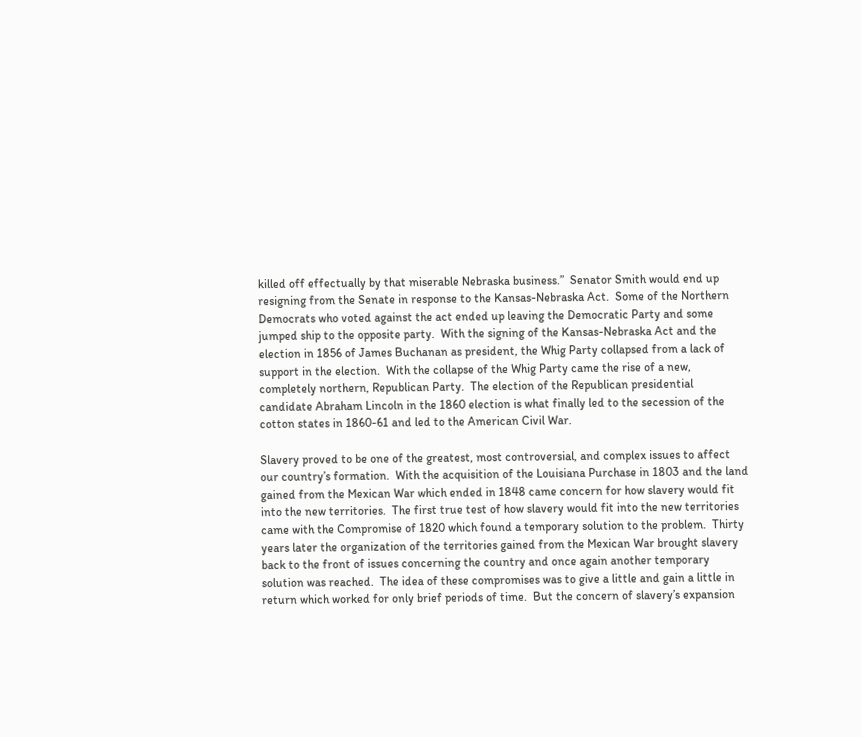killed off effectually by that miserable Nebraska business.”  Senator Smith would end up resigning from the Senate in response to the Kansas-Nebraska Act.  Some of the Northern Democrats who voted against the act ended up leaving the Democratic Party and some jumped ship to the opposite party.  With the signing of the Kansas-Nebraska Act and the election in 1856 of James Buchanan as president, the Whig Party collapsed from a lack of support in the election.  With the collapse of the Whig Party came the rise of a new, completely northern, Republican Party.  The election of the Republican presidential candidate Abraham Lincoln in the 1860 election is what finally led to the secession of the cotton states in 1860-61 and led to the American Civil War.

Slavery proved to be one of the greatest, most controversial, and complex issues to affect our country’s formation.  With the acquisition of the Louisiana Purchase in 1803 and the land gained from the Mexican War which ended in 1848 came concern for how slavery would fit into the new territories.  The first true test of how slavery would fit into the new territories came with the Compromise of 1820 which found a temporary solution to the problem.  Thirty years later the organization of the territories gained from the Mexican War brought slavery back to the front of issues concerning the country and once again another temporary solution was reached.  The idea of these compromises was to give a little and gain a little in return which worked for only brief periods of time.  But the concern of slavery’s expansion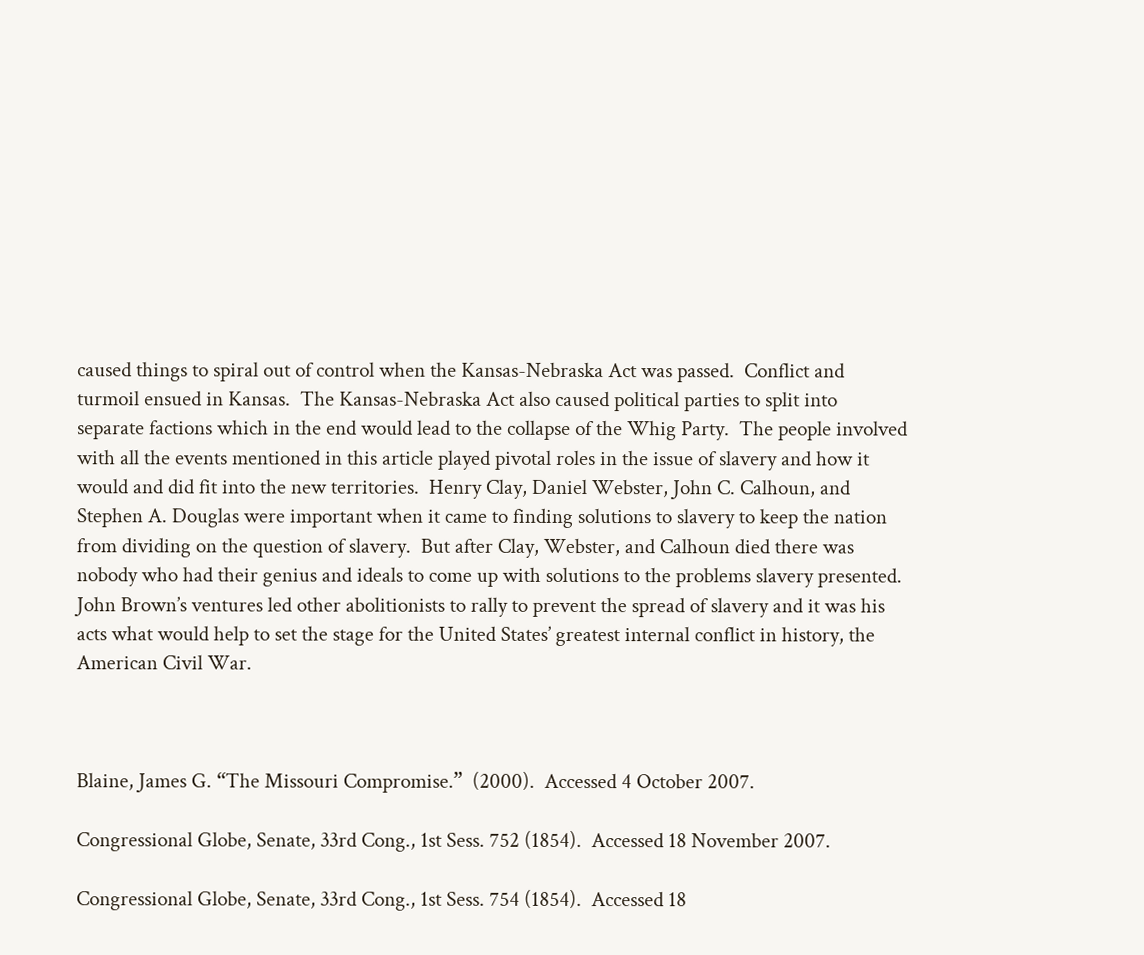caused things to spiral out of control when the Kansas-Nebraska Act was passed.  Conflict and turmoil ensued in Kansas.  The Kansas-Nebraska Act also caused political parties to split into separate factions which in the end would lead to the collapse of the Whig Party.  The people involved with all the events mentioned in this article played pivotal roles in the issue of slavery and how it would and did fit into the new territories.  Henry Clay, Daniel Webster, John C. Calhoun, and Stephen A. Douglas were important when it came to finding solutions to slavery to keep the nation from dividing on the question of slavery.  But after Clay, Webster, and Calhoun died there was nobody who had their genius and ideals to come up with solutions to the problems slavery presented.  John Brown’s ventures led other abolitionists to rally to prevent the spread of slavery and it was his acts what would help to set the stage for the United States’ greatest internal conflict in history, the American Civil War.



Blaine, James G. “The Missouri Compromise.”  (2000).  Accessed 4 October 2007.

Congressional Globe, Senate, 33rd Cong., 1st Sess. 752 (1854).  Accessed 18 November 2007.

Congressional Globe, Senate, 33rd Cong., 1st Sess. 754 (1854).  Accessed 18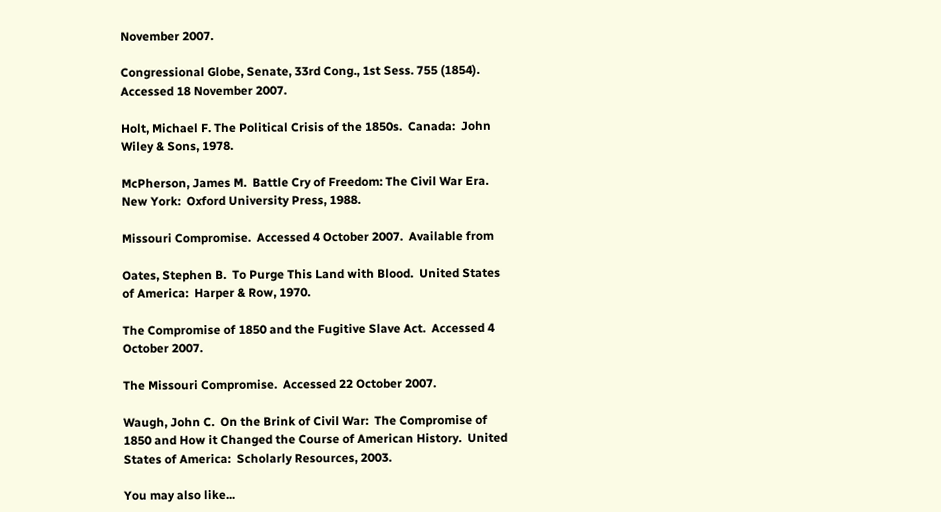November 2007.

Congressional Globe, Senate, 33rd Cong., 1st Sess. 755 (1854).  Accessed 18 November 2007.

Holt, Michael F. The Political Crisis of the 1850s.  Canada:  John Wiley & Sons, 1978.

McPherson, James M.  Battle Cry of Freedom: The Civil War Era.  New York:  Oxford University Press, 1988.

Missouri Compromise.  Accessed 4 October 2007.  Available from

Oates, Stephen B.  To Purge This Land with Blood.  United States of America:  Harper & Row, 1970.

The Compromise of 1850 and the Fugitive Slave Act.  Accessed 4 October 2007.

The Missouri Compromise.  Accessed 22 October 2007.

Waugh, John C.  On the Brink of Civil War:  The Compromise of 1850 and How it Changed the Course of American History.  United States of America:  Scholarly Resources, 2003.

You may also like...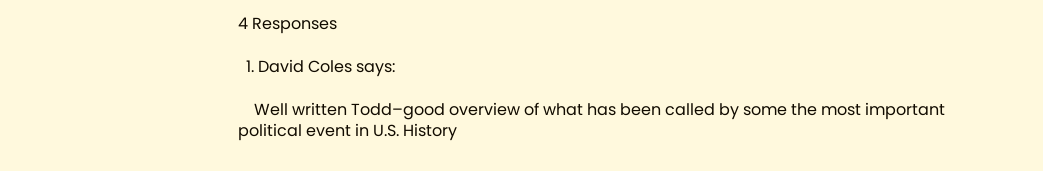4 Responses

  1. David Coles says:

    Well written Todd–good overview of what has been called by some the most important political event in U.S. History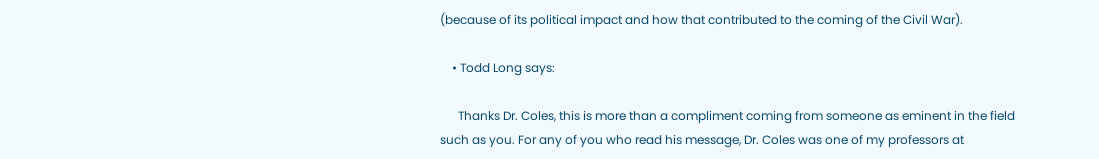(because of its political impact and how that contributed to the coming of the Civil War).

    • Todd Long says:

      Thanks Dr. Coles, this is more than a compliment coming from someone as eminent in the field such as you. For any of you who read his message, Dr. Coles was one of my professors at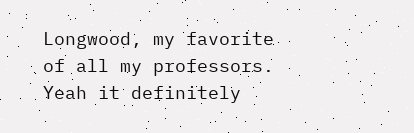Longwood, my favorite of all my professors. Yeah it definitely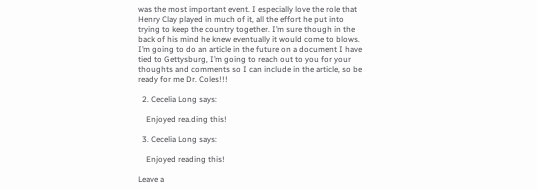was the most important event. I especially love the role that Henry Clay played in much of it, all the effort he put into trying to keep the country together. I’m sure though in the back of his mind he knew eventually it would come to blows. I’m going to do an article in the future on a document I have tied to Gettysburg, I’m going to reach out to you for your thoughts and comments so I can include in the article, so be ready for me Dr. Coles!!!

  2. Cecelia Long says:

    Enjoyed rea.ding this!

  3. Cecelia Long says:

    Enjoyed reading this!

Leave a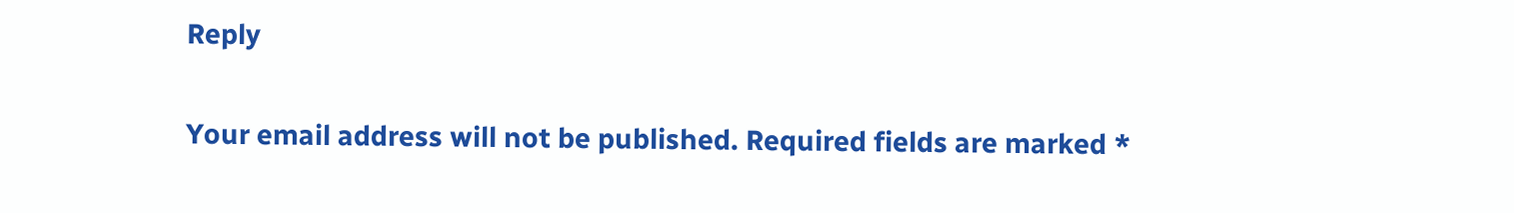Reply

Your email address will not be published. Required fields are marked *